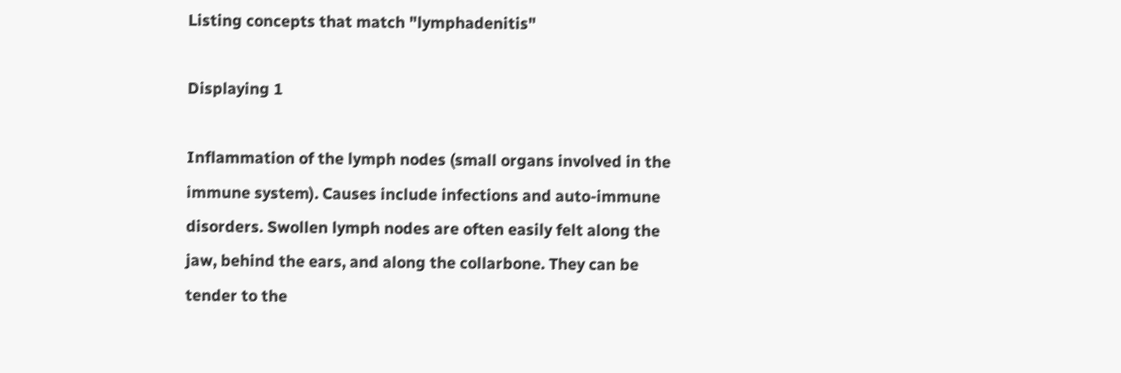Listing concepts that match "lymphadenitis"

Displaying 1

Inflammation of the lymph nodes (small organs involved in the immune system). Causes include infections and auto-immune disorders. Swollen lymph nodes are often easily felt along the jaw, behind the ears, and along the collarbone. They can be tender to the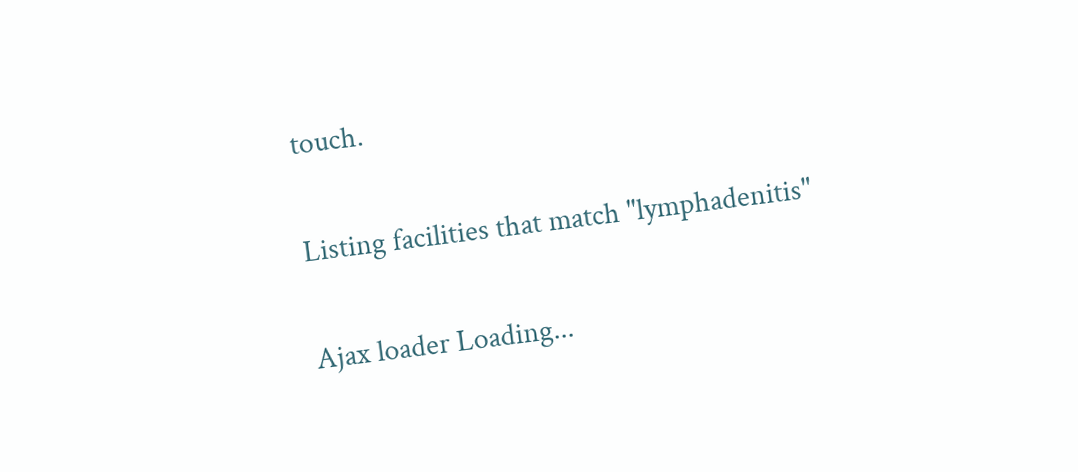touch.

Listing facilities that match "lymphadenitis"

Ajax loader Loading...